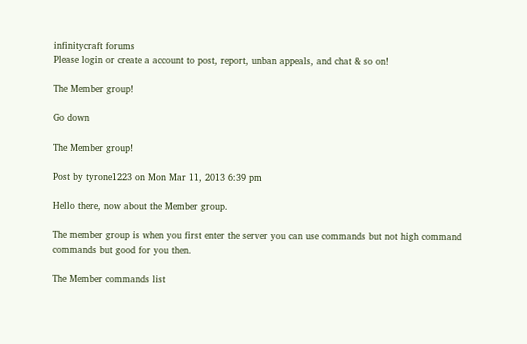infinitycraft forums
Please login or create a account to post, report, unban appeals, and chat & so on!

The Member group!

Go down

The Member group!

Post by tyrone1223 on Mon Mar 11, 2013 6:39 pm

Hello there, now about the Member group.

The member group is when you first enter the server you can use commands but not high command commands but good for you then.

The Member commands list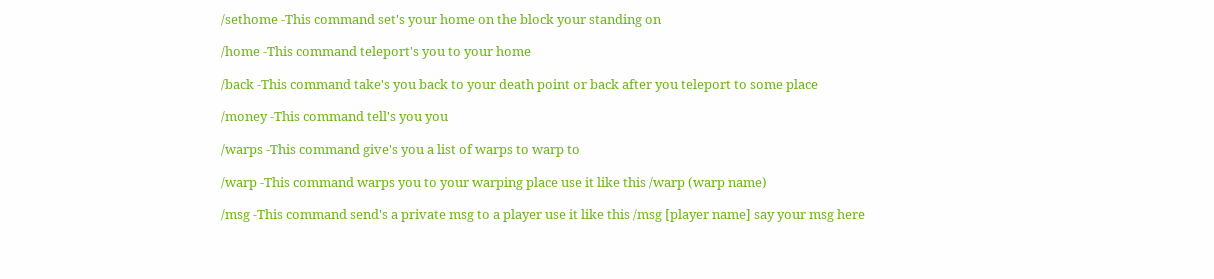/sethome -This command set's your home on the block your standing on

/home -This command teleport's you to your home

/back -This command take's you back to your death point or back after you teleport to some place

/money -This command tell's you you

/warps -This command give's you a list of warps to warp to

/warp -This command warps you to your warping place use it like this /warp (warp name)

/msg -This command send's a private msg to a player use it like this /msg [player name] say your msg here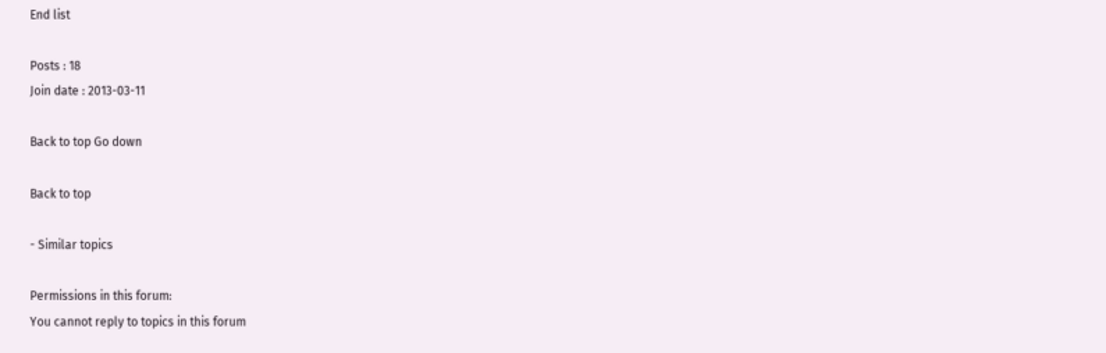End list

Posts : 18
Join date : 2013-03-11

Back to top Go down

Back to top

- Similar topics

Permissions in this forum:
You cannot reply to topics in this forum